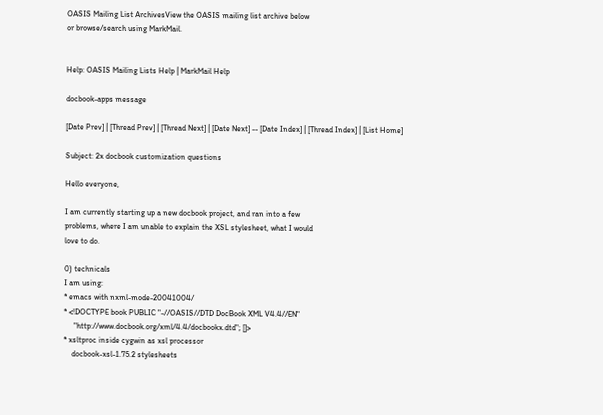OASIS Mailing List ArchivesView the OASIS mailing list archive below
or browse/search using MarkMail.


Help: OASIS Mailing Lists Help | MarkMail Help

docbook-apps message

[Date Prev] | [Thread Prev] | [Thread Next] | [Date Next] -- [Date Index] | [Thread Index] | [List Home]

Subject: 2x docbook customization questions

Hello everyone,

I am currently starting up a new docbook project, and ran into a few
problems, where I am unable to explain the XSL stylesheet, what I would
love to do.

0) technicals
I am using:
* emacs with nxml-mode-20041004/
* <!DOCTYPE book PUBLIC "-//OASIS//DTD DocBook XML V4.4//EN"
     "http://www.docbook.org/xml/4.4/docbookx.dtd"; []>
* xsltproc inside cygwin as xsl processor
    docbook-xsl-1.75.2 stylesheets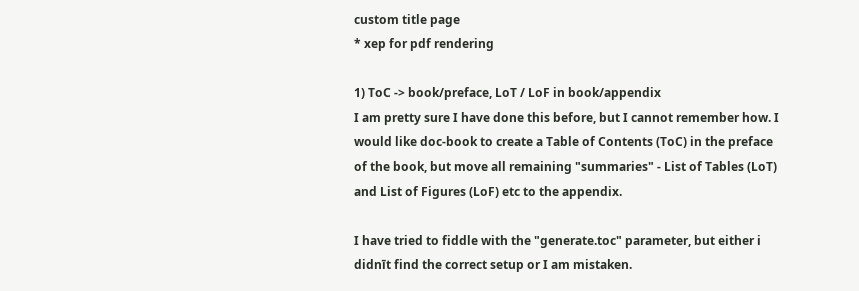custom title page
* xep for pdf rendering

1) ToC -> book/preface, LoT / LoF in book/appendix
I am pretty sure I have done this before, but I cannot remember how. I
would like doc-book to create a Table of Contents (ToC) in the preface
of the book, but move all remaining "summaries" - List of Tables (LoT)
and List of Figures (LoF) etc to the appendix.

I have tried to fiddle with the "generate.toc" parameter, but either i
didnīt find the correct setup or I am mistaken.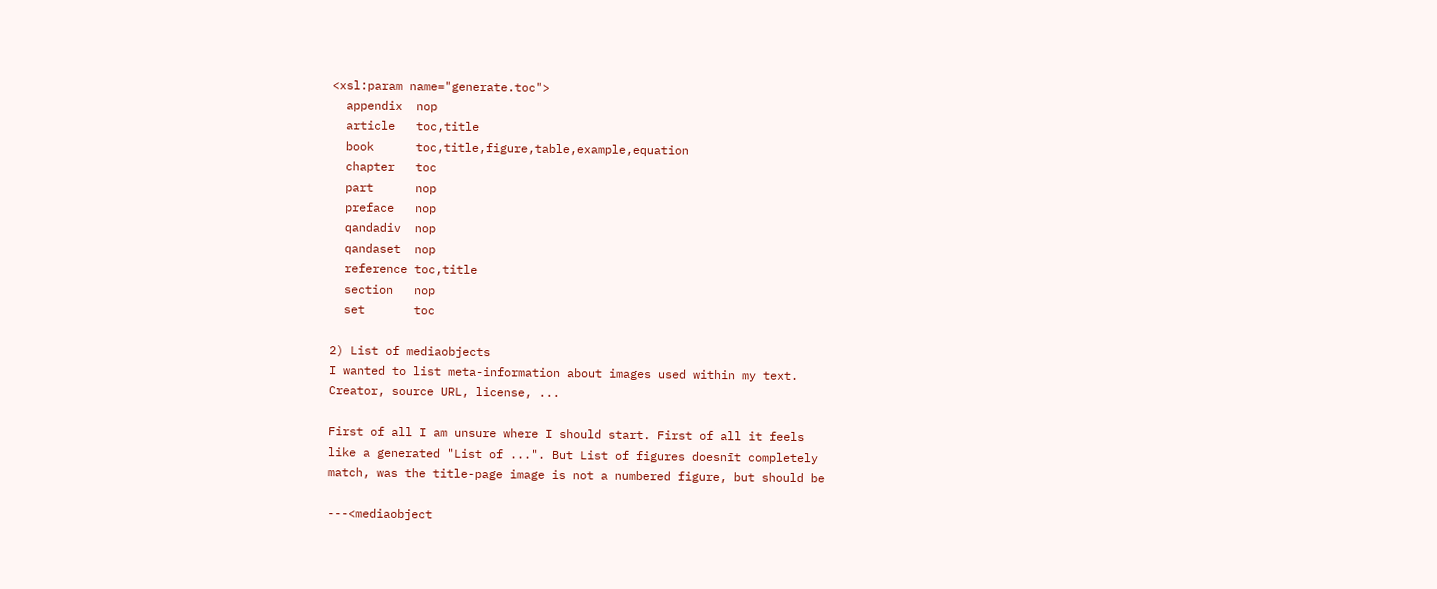<xsl:param name="generate.toc">
  appendix  nop
  article   toc,title
  book      toc,title,figure,table,example,equation
  chapter   toc
  part      nop
  preface   nop
  qandadiv  nop
  qandaset  nop
  reference toc,title
  section   nop
  set       toc

2) List of mediaobjects
I wanted to list meta-information about images used within my text.
Creator, source URL, license, ...

First of all I am unsure where I should start. First of all it feels
like a generated "List of ...". But List of figures doesnīt completely
match, was the title-page image is not a numbered figure, but should be

---<mediaobject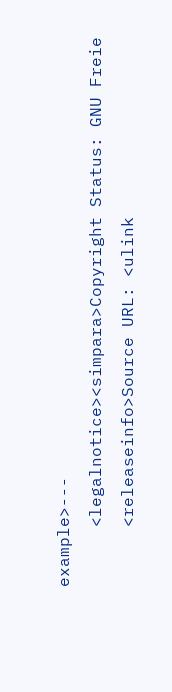example>---
      <legalnotice><simpara>Copyright Status: GNU Freie
      <releaseinfo>Source URL: <ulink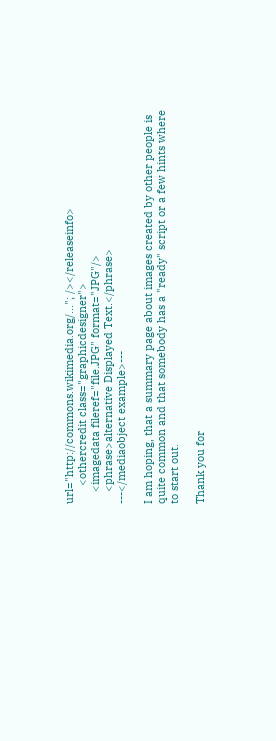url="http://commons.wikimedia.org/..."; /></releaseinfo>
      <othercredit class="graphicdesigner">
    <imagedata fileref="file.JPG" format="JPG"/>
    <phrase>alternative Displayed Text.</phrase>
---</mediaobject example>---

I am hoping, that a summary page about images created by other people is
quite common and that somebody has a "ready" script or a few hints where
to start out.

Thank you for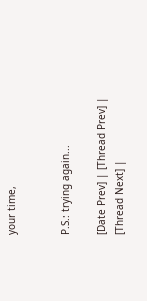your time,


P.S.: trying again...

[Date Prev] | [Thread Prev] | [Thread Next] |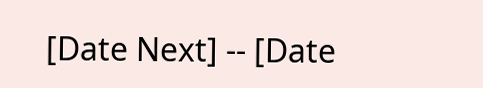[Date Next] -- [Date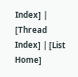Index] | [Thread Index] | [List Home]